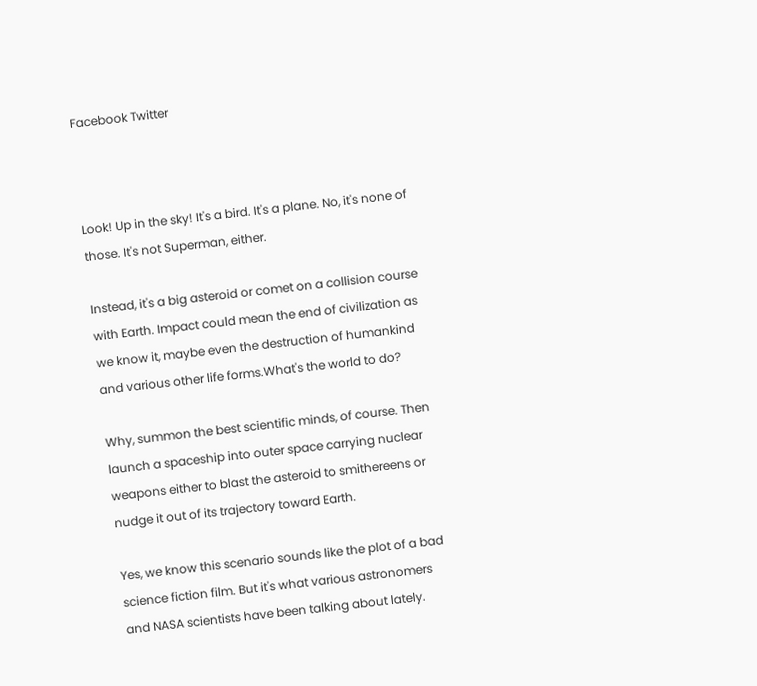Facebook Twitter



Look! Up in the sky! It's a bird. It's a plane. No, it's none of those. It's not Superman, either.

Instead, it's a big asteroid or comet on a collision course with Earth. Impact could mean the end of civilization as we know it, maybe even the destruction of humankind and various other life forms.What's the world to do?

Why, summon the best scientific minds, of course. Then launch a spaceship into outer space carrying nuclear weapons either to blast the asteroid to smithereens or nudge it out of its trajectory toward Earth.

Yes, we know this scenario sounds like the plot of a bad science fiction film. But it's what various astronomers and NASA scientists have been talking about lately.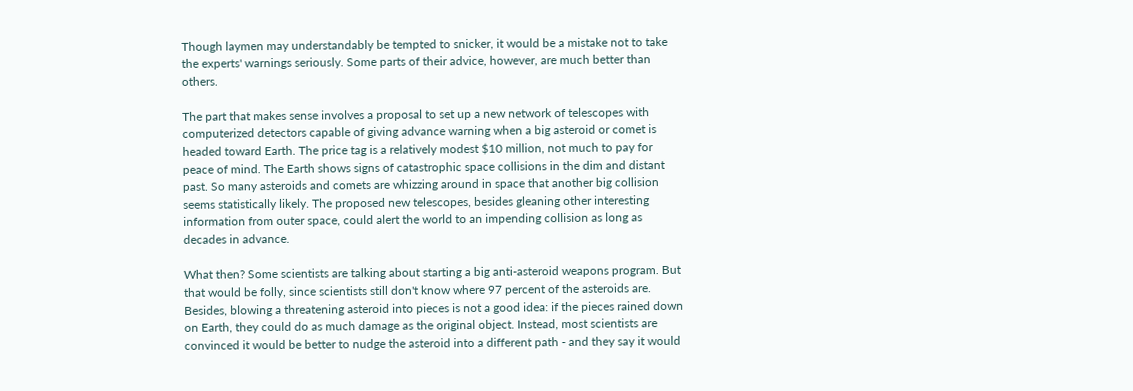Though laymen may understandably be tempted to snicker, it would be a mistake not to take the experts' warnings seriously. Some parts of their advice, however, are much better than others.

The part that makes sense involves a proposal to set up a new network of telescopes with computerized detectors capable of giving advance warning when a big asteroid or comet is headed toward Earth. The price tag is a relatively modest $10 million, not much to pay for peace of mind. The Earth shows signs of catastrophic space collisions in the dim and distant past. So many asteroids and comets are whizzing around in space that another big collision seems statistically likely. The proposed new telescopes, besides gleaning other interesting information from outer space, could alert the world to an impending collision as long as decades in advance.

What then? Some scientists are talking about starting a big anti-asteroid weapons program. But that would be folly, since scientists still don't know where 97 percent of the asteroids are. Besides, blowing a threatening asteroid into pieces is not a good idea: if the pieces rained down on Earth, they could do as much damage as the original object. Instead, most scientists are convinced it would be better to nudge the asteroid into a different path - and they say it would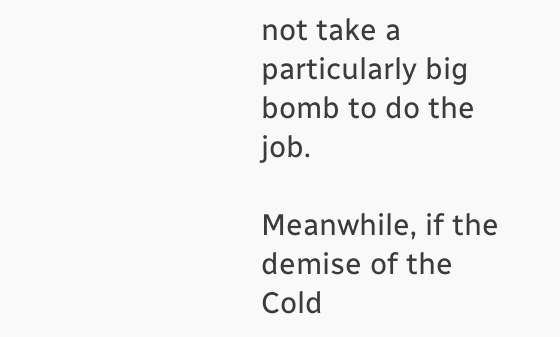not take a particularly big bomb to do the job.

Meanwhile, if the demise of the Cold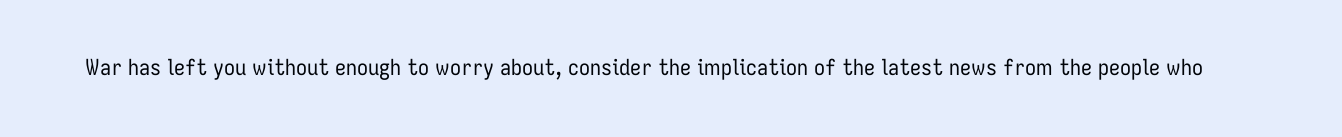War has left you without enough to worry about, consider the implication of the latest news from the people who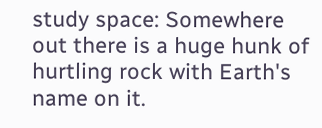study space: Somewhere out there is a huge hunk of hurtling rock with Earth's name on it.